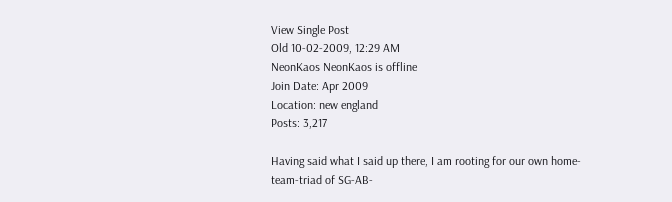View Single Post
Old 10-02-2009, 12:29 AM
NeonKaos NeonKaos is offline
Join Date: Apr 2009
Location: new england
Posts: 3,217

Having said what I said up there, I am rooting for our own home-team-triad of SG-AB-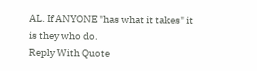AL. If ANYONE "has what it takes" it is they who do.
Reply With Quote